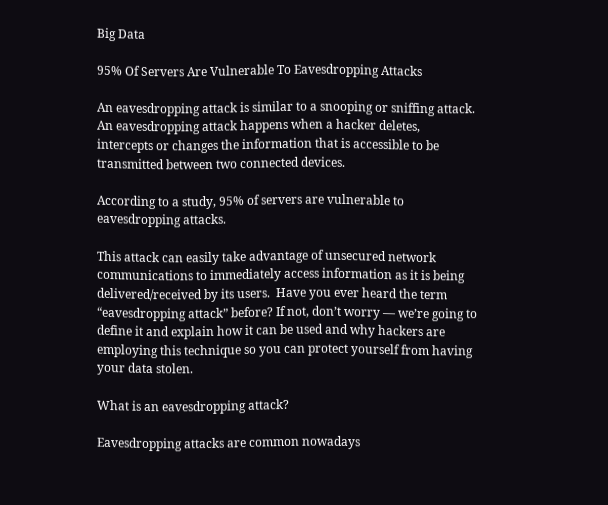Big Data

95% Of Servers Are Vulnerable To Eavesdropping Attacks

An eavesdropping attack is similar to a snooping or sniffing attack. An eavesdropping attack happens when a hacker deletes, intercepts or changes the information that is accessible to be transmitted between two connected devices.

According to a study, 95% of servers are vulnerable to eavesdropping attacks.

This attack can easily take advantage of unsecured network communications to immediately access information as it is being delivered/received by its users.  Have you ever heard the term “eavesdropping attack” before? If not, don’t worry — we’re going to define it and explain how it can be used and why hackers are employing this technique so you can protect yourself from having your data stolen.

What is an eavesdropping attack?

Eavesdropping attacks are common nowadays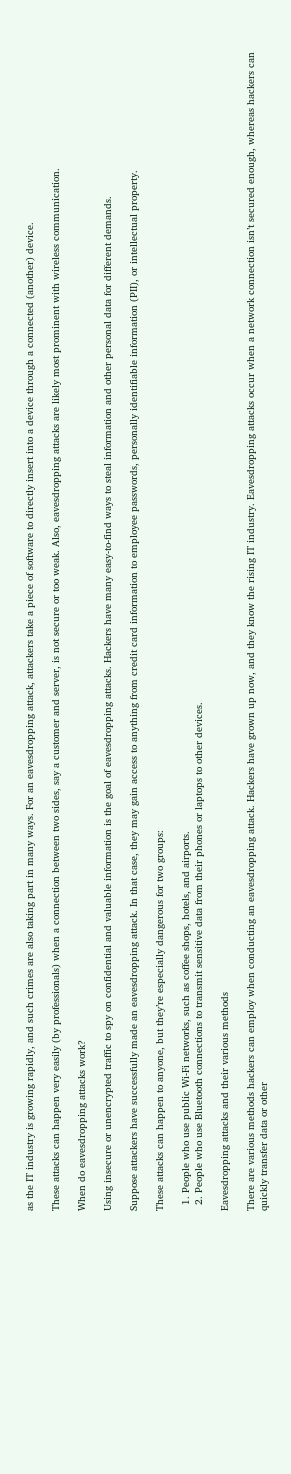as the IT industry is growing rapidly, and such crimes are also taking part in many ways. For an eavesdropping attack, attackers take a piece of software to directly insert into a device through a connected (another) device.

These attacks can happen very easily (by professionals) when a connection between two sides, say a customer and server, is not secure or too weak. Also, eavesdropping attacks are likely most prominent with wireless communication.

When do eavesdropping attacks work?

Using insecure or unencrypted traffic to spy on confidential and valuable information is the goal of eavesdropping attacks. Hackers have many easy-to-find ways to steal information and other personal data for different demands.

Suppose attackers have successfully made an eavesdropping attack. In that case, they may gain access to anything from credit card information to employee passwords, personally identifiable information (PII), or intellectual property.

These attacks can happen to anyone, but they’re especially dangerous for two groups:

  1. People who use public Wi-Fi networks, such as coffee shops, hotels, and airports.
  2. People who use Bluetooth connections to transmit sensitive data from their phones or laptops to other devices.

Eavesdropping attacks and their various methods

There are various methods hackers can employ when conducting an eavesdropping attack. Hackers have grown up now, and they know the rising IT industry. Eavesdropping attacks occur when a network connection isn’t secured enough, whereas hackers can quickly transfer data or other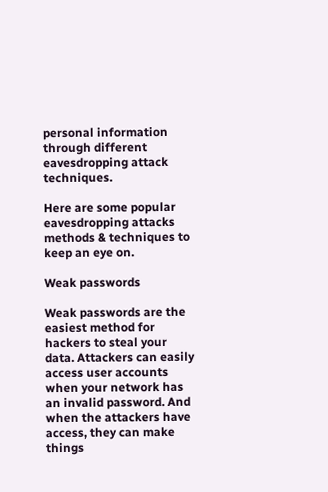personal information through different eavesdropping attack techniques.

Here are some popular eavesdropping attacks methods & techniques to keep an eye on.

Weak passwords

Weak passwords are the easiest method for hackers to steal your data. Attackers can easily access user accounts when your network has an invalid password. And when the attackers have access, they can make things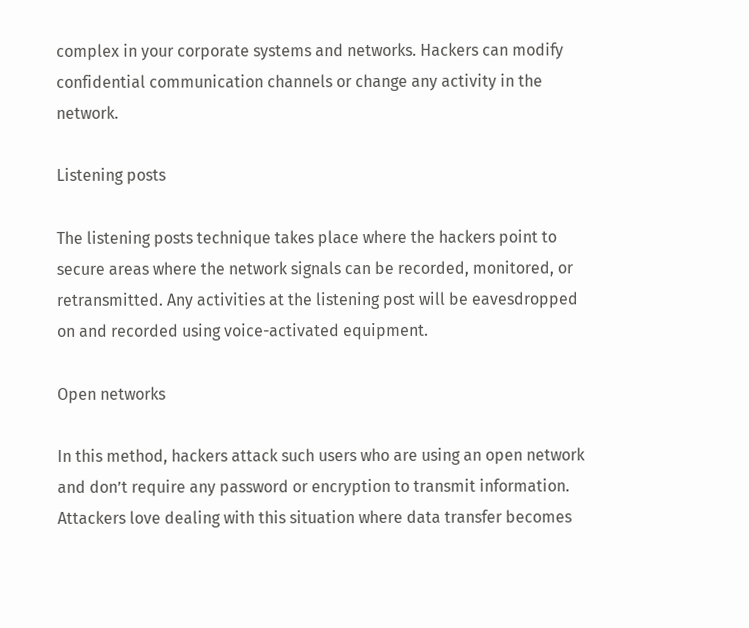complex in your corporate systems and networks. Hackers can modify confidential communication channels or change any activity in the network.

Listening posts

The listening posts technique takes place where the hackers point to secure areas where the network signals can be recorded, monitored, or retransmitted. Any activities at the listening post will be eavesdropped on and recorded using voice-activated equipment.

Open networks

In this method, hackers attack such users who are using an open network and don’t require any password or encryption to transmit information. Attackers love dealing with this situation where data transfer becomes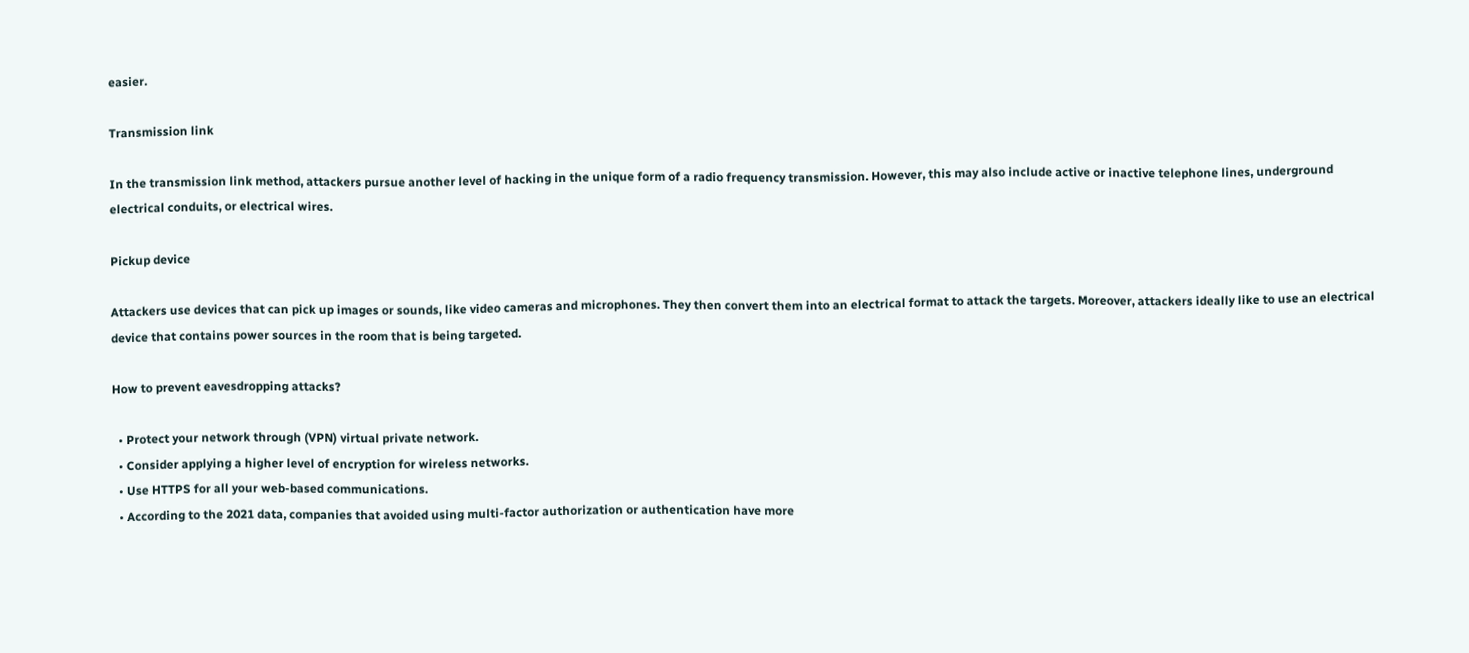easier.

Transmission link

In the transmission link method, attackers pursue another level of hacking in the unique form of a radio frequency transmission. However, this may also include active or inactive telephone lines, underground electrical conduits, or electrical wires.

Pickup device

Attackers use devices that can pick up images or sounds, like video cameras and microphones. They then convert them into an electrical format to attack the targets. Moreover, attackers ideally like to use an electrical device that contains power sources in the room that is being targeted.

How to prevent eavesdropping attacks?

  • Protect your network through (VPN) virtual private network.
  • Consider applying a higher level of encryption for wireless networks.
  • Use HTTPS for all your web-based communications.
  • According to the 2021 data, companies that avoided using multi-factor authorization or authentication have more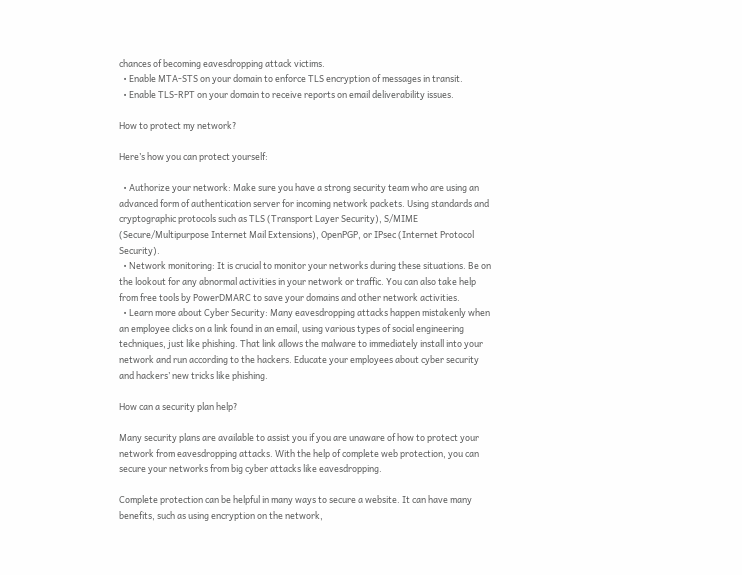chances of becoming eavesdropping attack victims.
  • Enable MTA-STS on your domain to enforce TLS encryption of messages in transit.
  • Enable TLS-RPT on your domain to receive reports on email deliverability issues.

How to protect my network?

Here’s how you can protect yourself:

  • Authorize your network: Make sure you have a strong security team who are using an advanced form of authentication server for incoming network packets. Using standards and cryptographic protocols such as TLS (Transport Layer Security), S/MIME (Secure/Multipurpose Internet Mail Extensions), OpenPGP, or IPsec (Internet Protocol Security).
  • Network monitoring: It is crucial to monitor your networks during these situations. Be on the lookout for any abnormal activities in your network or traffic. You can also take help from free tools by PowerDMARC to save your domains and other network activities.
  • Learn more about Cyber Security: Many eavesdropping attacks happen mistakenly when an employee clicks on a link found in an email, using various types of social engineering techniques, just like phishing. That link allows the malware to immediately install into your network and run according to the hackers. Educate your employees about cyber security and hackers’ new tricks like phishing.

How can a security plan help?

Many security plans are available to assist you if you are unaware of how to protect your network from eavesdropping attacks. With the help of complete web protection, you can secure your networks from big cyber attacks like eavesdropping.

Complete protection can be helpful in many ways to secure a website. It can have many benefits, such as using encryption on the network,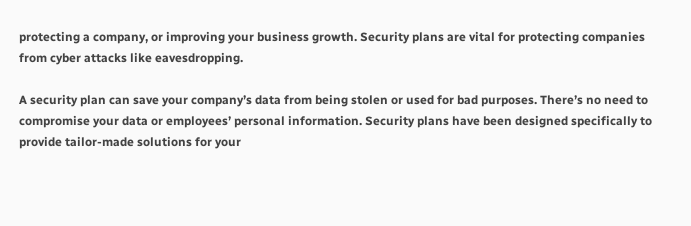protecting a company, or improving your business growth. Security plans are vital for protecting companies from cyber attacks like eavesdropping.

A security plan can save your company’s data from being stolen or used for bad purposes. There’s no need to compromise your data or employees’ personal information. Security plans have been designed specifically to provide tailor-made solutions for your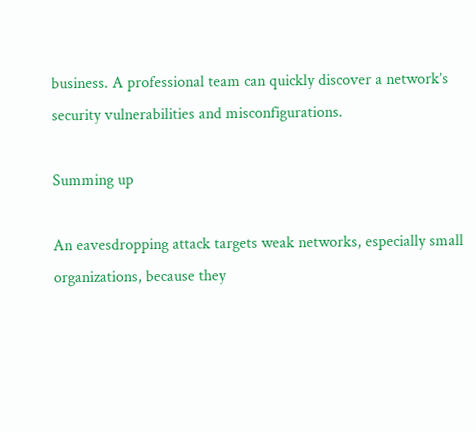business. A professional team can quickly discover a network’s security vulnerabilities and misconfigurations.

Summing up

An eavesdropping attack targets weak networks, especially small organizations, because they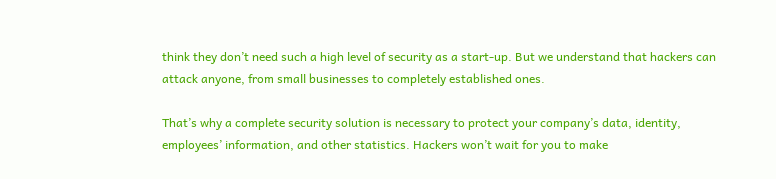think they don’t need such a high level of security as a start-up. But we understand that hackers can attack anyone, from small businesses to completely established ones.

That’s why a complete security solution is necessary to protect your company’s data, identity, employees’ information, and other statistics. Hackers won’t wait for you to make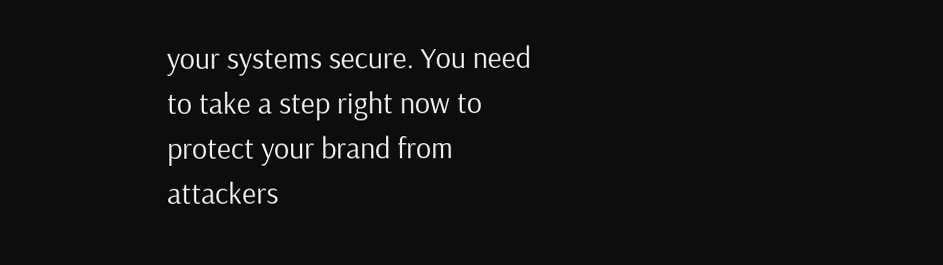your systems secure. You need to take a step right now to protect your brand from attackers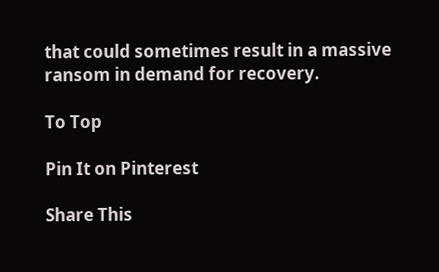that could sometimes result in a massive ransom in demand for recovery.

To Top

Pin It on Pinterest

Share This